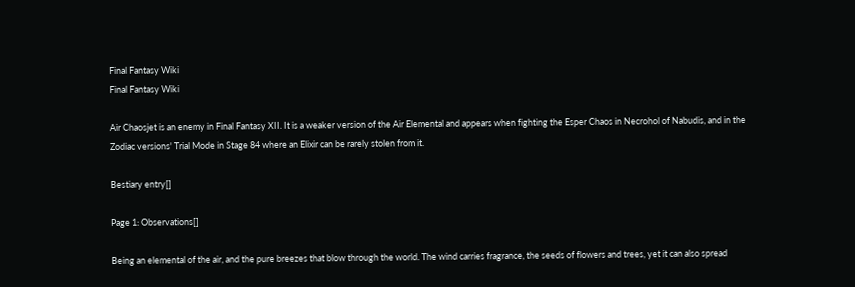Final Fantasy Wiki
Final Fantasy Wiki

Air Chaosjet is an enemy in Final Fantasy XII. It is a weaker version of the Air Elemental and appears when fighting the Esper Chaos in Necrohol of Nabudis, and in the Zodiac versions' Trial Mode in Stage 84 where an Elixir can be rarely stolen from it.

Bestiary entry[]

Page 1: Observations[]

Being an elemental of the air, and the pure breezes that blow through the world. The wind carries fragrance, the seeds of flowers and trees, yet it can also spread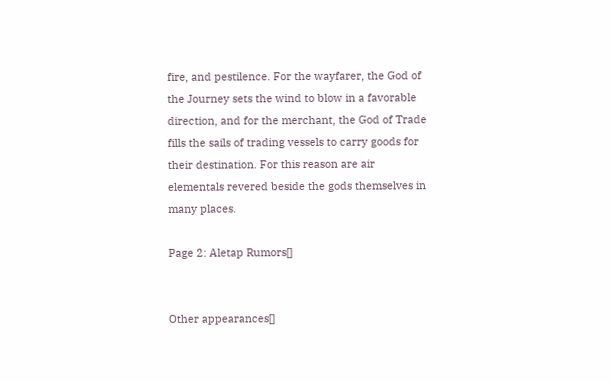fire, and pestilence. For the wayfarer, the God of the Journey sets the wind to blow in a favorable direction, and for the merchant, the God of Trade fills the sails of trading vessels to carry goods for their destination. For this reason are air elementals revered beside the gods themselves in many places.

Page 2: Aletap Rumors[]


Other appearances[]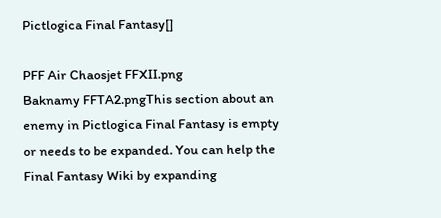Pictlogica Final Fantasy[]

PFF Air Chaosjet FFXII.png
Baknamy FFTA2.pngThis section about an enemy in Pictlogica Final Fantasy is empty or needs to be expanded. You can help the Final Fantasy Wiki by expanding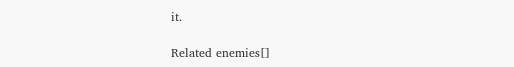it.

Related enemies[]